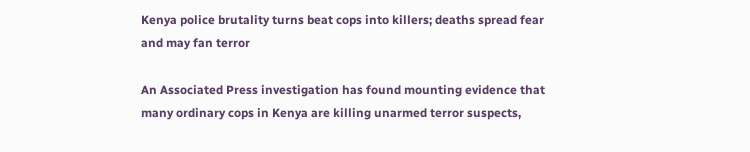Kenya police brutality turns beat cops into killers; deaths spread fear and may fan terror

An Associated Press investigation has found mounting evidence that many ordinary cops in Kenya are killing unarmed terror suspects,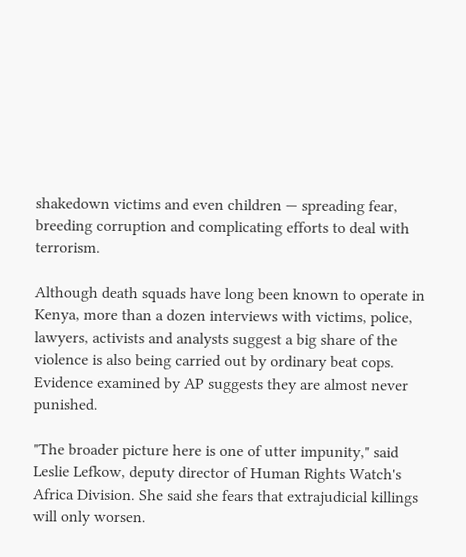shakedown victims and even children — spreading fear, breeding corruption and complicating efforts to deal with terrorism.

Although death squads have long been known to operate in Kenya, more than a dozen interviews with victims, police, lawyers, activists and analysts suggest a big share of the violence is also being carried out by ordinary beat cops. Evidence examined by AP suggests they are almost never punished.

"The broader picture here is one of utter impunity," said Leslie Lefkow, deputy director of Human Rights Watch's Africa Division. She said she fears that extrajudicial killings will only worsen.